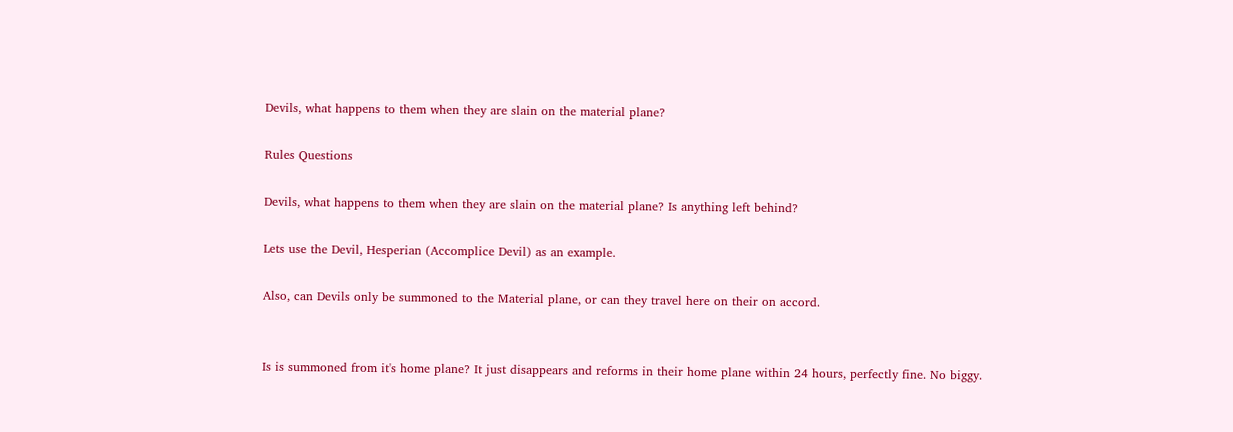Devils, what happens to them when they are slain on the material plane?

Rules Questions

Devils, what happens to them when they are slain on the material plane? Is anything left behind?

Lets use the Devil, Hesperian (Accomplice Devil) as an example.

Also, can Devils only be summoned to the Material plane, or can they travel here on their on accord.


Is is summoned from it's home plane? It just disappears and reforms in their home plane within 24 hours, perfectly fine. No biggy.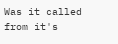Was it called from it's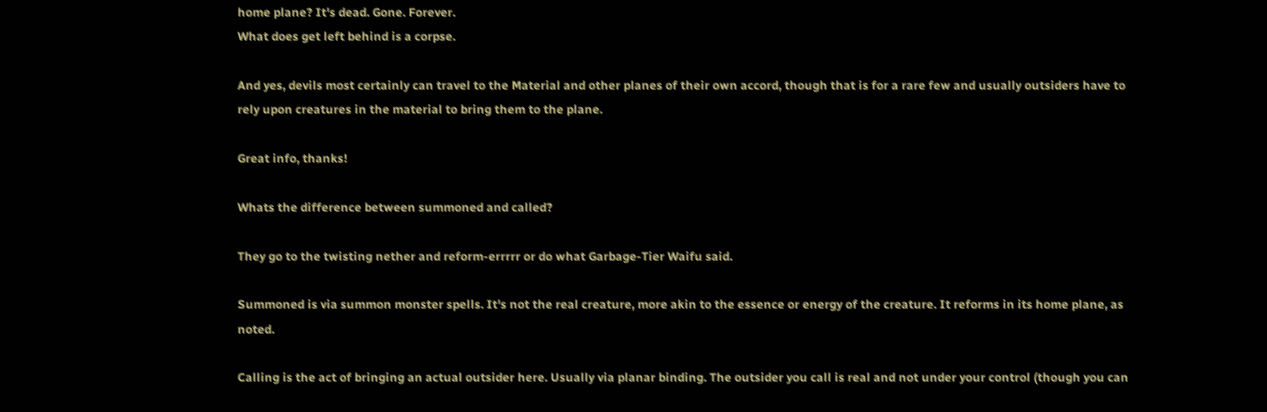home plane? It's dead. Gone. Forever.
What does get left behind is a corpse.

And yes, devils most certainly can travel to the Material and other planes of their own accord, though that is for a rare few and usually outsiders have to rely upon creatures in the material to bring them to the plane.

Great info, thanks!

Whats the difference between summoned and called?

They go to the twisting nether and reform-errrrr or do what Garbage-Tier Waifu said.

Summoned is via summon monster spells. It's not the real creature, more akin to the essence or energy of the creature. It reforms in its home plane, as noted.

Calling is the act of bringing an actual outsider here. Usually via planar binding. The outsider you call is real and not under your control (though you can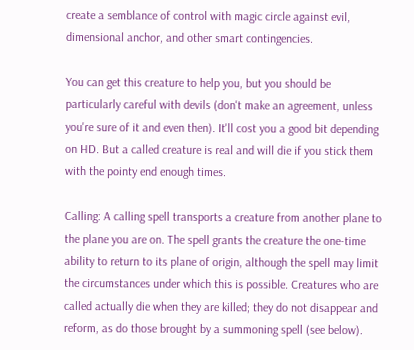create a semblance of control with magic circle against evil, dimensional anchor, and other smart contingencies.

You can get this creature to help you, but you should be particularly careful with devils (don't make an agreement, unless you're sure of it and even then). It'll cost you a good bit depending on HD. But a called creature is real and will die if you stick them with the pointy end enough times.

Calling: A calling spell transports a creature from another plane to the plane you are on. The spell grants the creature the one-time ability to return to its plane of origin, although the spell may limit the circumstances under which this is possible. Creatures who are called actually die when they are killed; they do not disappear and reform, as do those brought by a summoning spell (see below).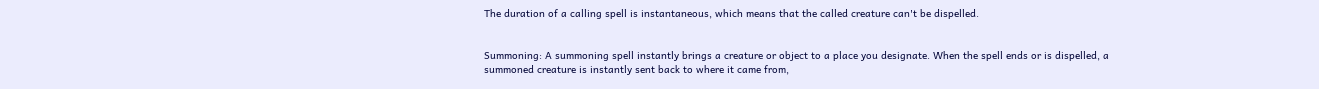The duration of a calling spell is instantaneous, which means that the called creature can't be dispelled.


Summoning: A summoning spell instantly brings a creature or object to a place you designate. When the spell ends or is dispelled, a summoned creature is instantly sent back to where it came from,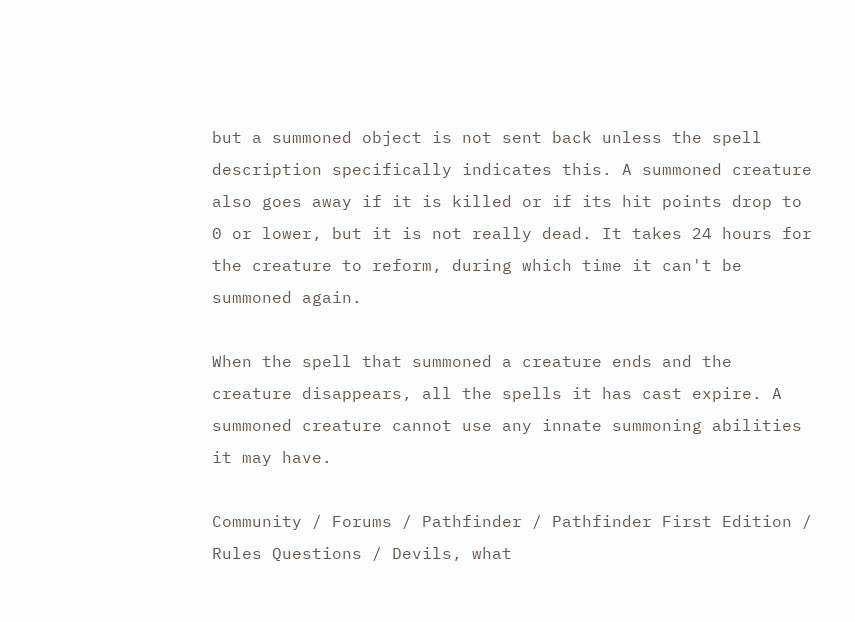but a summoned object is not sent back unless the spell description specifically indicates this. A summoned creature also goes away if it is killed or if its hit points drop to 0 or lower, but it is not really dead. It takes 24 hours for the creature to reform, during which time it can't be summoned again.

When the spell that summoned a creature ends and the creature disappears, all the spells it has cast expire. A summoned creature cannot use any innate summoning abilities it may have.

Community / Forums / Pathfinder / Pathfinder First Edition / Rules Questions / Devils, what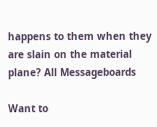happens to them when they are slain on the material plane? All Messageboards

Want to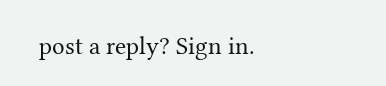post a reply? Sign in.